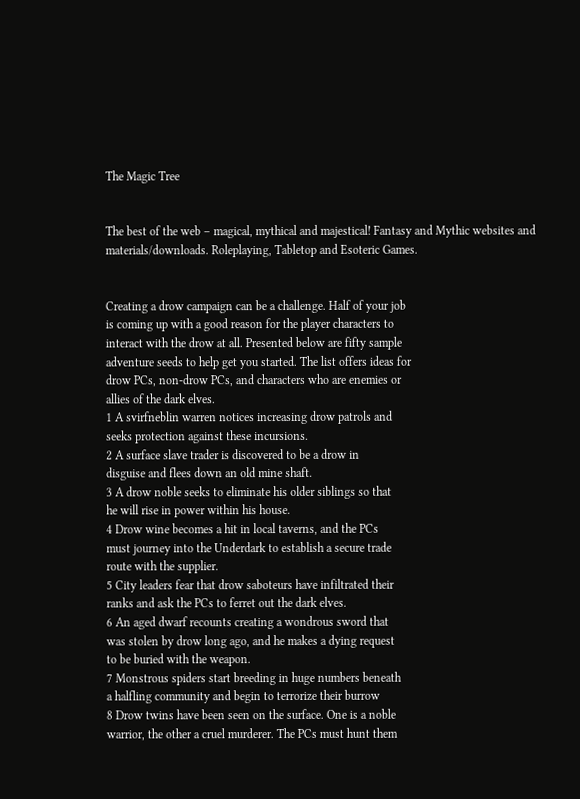The Magic Tree


The best of the web – magical, mythical and majestical! Fantasy and Mythic websites and materials/downloads. Roleplaying, Tabletop and Esoteric Games.


Creating a drow campaign can be a challenge. Half of your job
is coming up with a good reason for the player characters to
interact with the drow at all. Presented below are fifty sample
adventure seeds to help get you started. The list offers ideas for
drow PCs, non-drow PCs, and characters who are enemies or
allies of the dark elves.
1 A svirfneblin warren notices increasing drow patrols and
seeks protection against these incursions.
2 A surface slave trader is discovered to be a drow in
disguise and flees down an old mine shaft.
3 A drow noble seeks to eliminate his older siblings so that
he will rise in power within his house.
4 Drow wine becomes a hit in local taverns, and the PCs
must journey into the Underdark to establish a secure trade
route with the supplier.
5 City leaders fear that drow saboteurs have infiltrated their
ranks and ask the PCs to ferret out the dark elves.
6 An aged dwarf recounts creating a wondrous sword that
was stolen by drow long ago, and he makes a dying request
to be buried with the weapon.
7 Monstrous spiders start breeding in huge numbers beneath
a halfling community and begin to terrorize their burrow
8 Drow twins have been seen on the surface. One is a noble
warrior, the other a cruel murderer. The PCs must hunt them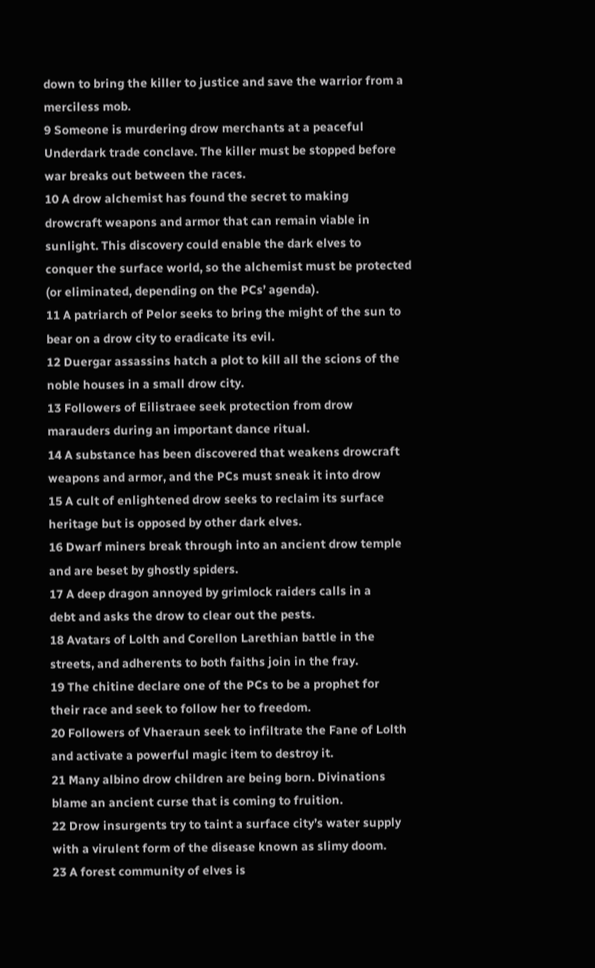down to bring the killer to justice and save the warrior from a
merciless mob.
9 Someone is murdering drow merchants at a peaceful
Underdark trade conclave. The killer must be stopped before
war breaks out between the races.
10 A drow alchemist has found the secret to making
drowcraft weapons and armor that can remain viable in
sunlight. This discovery could enable the dark elves to
conquer the surface world, so the alchemist must be protected
(or eliminated, depending on the PCs’ agenda).
11 A patriarch of Pelor seeks to bring the might of the sun to
bear on a drow city to eradicate its evil.
12 Duergar assassins hatch a plot to kill all the scions of the
noble houses in a small drow city.
13 Followers of Eilistraee seek protection from drow
marauders during an important dance ritual.
14 A substance has been discovered that weakens drowcraft
weapons and armor, and the PCs must sneak it into drow
15 A cult of enlightened drow seeks to reclaim its surface
heritage but is opposed by other dark elves.
16 Dwarf miners break through into an ancient drow temple
and are beset by ghostly spiders.
17 A deep dragon annoyed by grimlock raiders calls in a
debt and asks the drow to clear out the pests.
18 Avatars of Lolth and Corellon Larethian battle in the
streets, and adherents to both faiths join in the fray.
19 The chitine declare one of the PCs to be a prophet for
their race and seek to follow her to freedom.
20 Followers of Vhaeraun seek to infiltrate the Fane of Lolth
and activate a powerful magic item to destroy it.
21 Many albino drow children are being born. Divinations
blame an ancient curse that is coming to fruition.
22 Drow insurgents try to taint a surface city’s water supply
with a virulent form of the disease known as slimy doom.
23 A forest community of elves is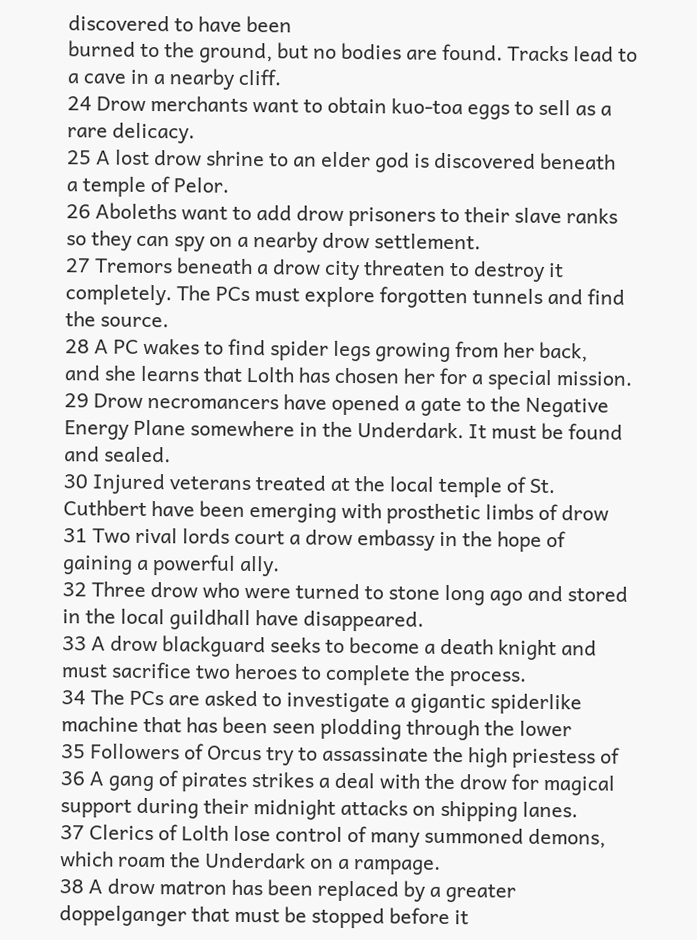discovered to have been
burned to the ground, but no bodies are found. Tracks lead to
a cave in a nearby cliff.
24 Drow merchants want to obtain kuo-toa eggs to sell as a
rare delicacy.
25 A lost drow shrine to an elder god is discovered beneath
a temple of Pelor.
26 Aboleths want to add drow prisoners to their slave ranks
so they can spy on a nearby drow settlement.
27 Tremors beneath a drow city threaten to destroy it
completely. The PCs must explore forgotten tunnels and find
the source.
28 A PC wakes to find spider legs growing from her back,
and she learns that Lolth has chosen her for a special mission.
29 Drow necromancers have opened a gate to the Negative
Energy Plane somewhere in the Underdark. It must be found
and sealed.
30 Injured veterans treated at the local temple of St.
Cuthbert have been emerging with prosthetic limbs of drow
31 Two rival lords court a drow embassy in the hope of
gaining a powerful ally.
32 Three drow who were turned to stone long ago and stored
in the local guildhall have disappeared.
33 A drow blackguard seeks to become a death knight and
must sacrifice two heroes to complete the process.
34 The PCs are asked to investigate a gigantic spiderlike
machine that has been seen plodding through the lower
35 Followers of Orcus try to assassinate the high priestess of
36 A gang of pirates strikes a deal with the drow for magical
support during their midnight attacks on shipping lanes.
37 Clerics of Lolth lose control of many summoned demons,
which roam the Underdark on a rampage.
38 A drow matron has been replaced by a greater
doppelganger that must be stopped before it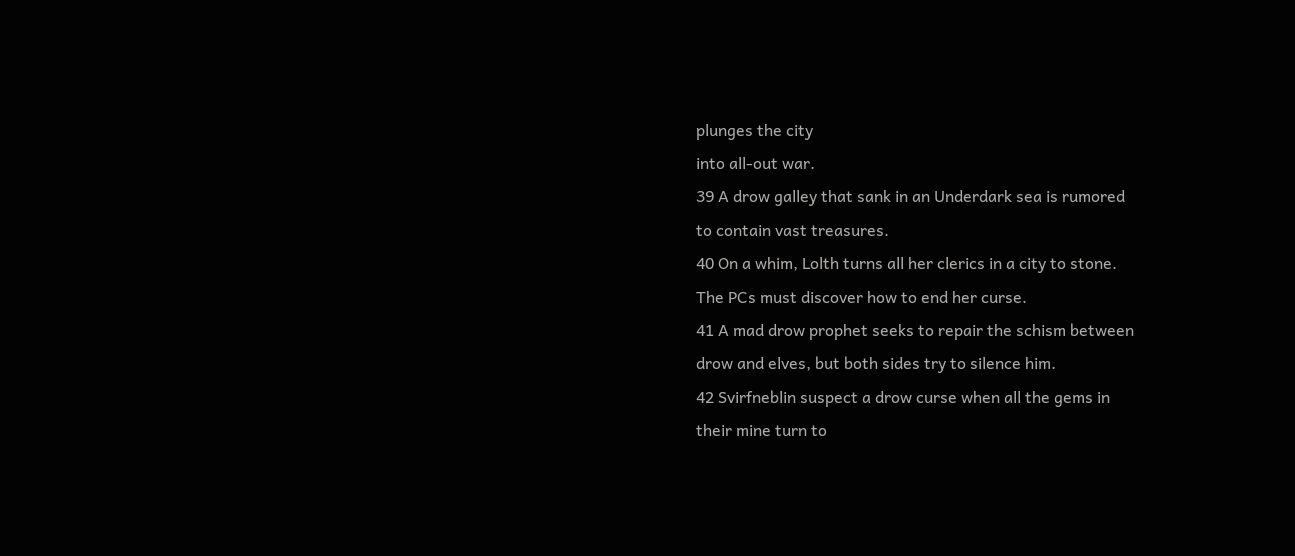plunges the city
into all-out war.
39 A drow galley that sank in an Underdark sea is rumored
to contain vast treasures.
40 On a whim, Lolth turns all her clerics in a city to stone.
The PCs must discover how to end her curse.
41 A mad drow prophet seeks to repair the schism between
drow and elves, but both sides try to silence him.
42 Svirfneblin suspect a drow curse when all the gems in
their mine turn to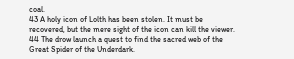coal.
43 A holy icon of Lolth has been stolen. It must be
recovered, but the mere sight of the icon can kill the viewer.
44 The drow launch a quest to find the sacred web of the
Great Spider of the Underdark.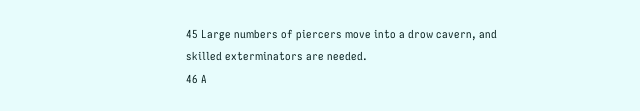45 Large numbers of piercers move into a drow cavern, and
skilled exterminators are needed.
46 A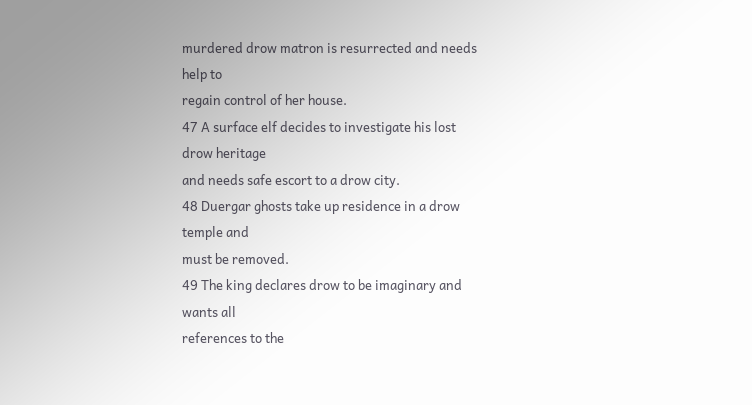murdered drow matron is resurrected and needs help to
regain control of her house.
47 A surface elf decides to investigate his lost drow heritage
and needs safe escort to a drow city.
48 Duergar ghosts take up residence in a drow temple and
must be removed.
49 The king declares drow to be imaginary and wants all
references to the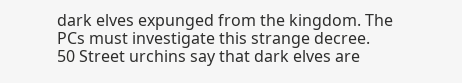dark elves expunged from the kingdom. The
PCs must investigate this strange decree.
50 Street urchins say that dark elves are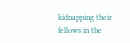kidnapping their
fellows in the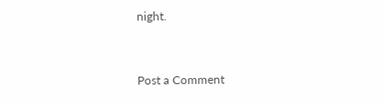night.


Post a Comment